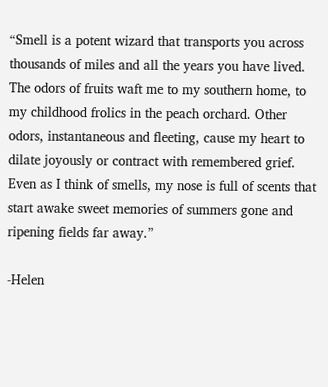“Smell is a potent wizard that transports you across thousands of miles and all the years you have lived. The odors of fruits waft me to my southern home, to my childhood frolics in the peach orchard. Other odors, instantaneous and fleeting, cause my heart to dilate joyously or contract with remembered grief. Even as I think of smells, my nose is full of scents that start awake sweet memories of summers gone and ripening fields far away.”

-Helen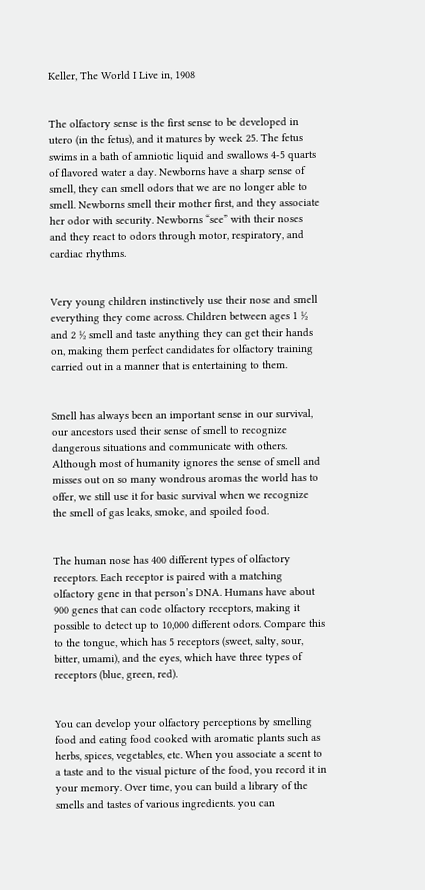Keller, The World I Live in, 1908


The olfactory sense is the first sense to be developed in utero (in the fetus), and it matures by week 25. The fetus swims in a bath of amniotic liquid and swallows 4-5 quarts of flavored water a day. Newborns have a sharp sense of smell, they can smell odors that we are no longer able to smell. Newborns smell their mother first, and they associate her odor with security. Newborns “see” with their noses and they react to odors through motor, respiratory, and cardiac rhythms.


Very young children instinctively use their nose and smell everything they come across. Children between ages 1 ½ and 2 ½ smell and taste anything they can get their hands on, making them perfect candidates for olfactory training carried out in a manner that is entertaining to them.


Smell has always been an important sense in our survival, our ancestors used their sense of smell to recognize dangerous situations and communicate with others. Although most of humanity ignores the sense of smell and misses out on so many wondrous aromas the world has to offer, we still use it for basic survival when we recognize the smell of gas leaks, smoke, and spoiled food.


The human nose has 400 different types of olfactory receptors. Each receptor is paired with a matching olfactory gene in that person’s DNA. Humans have about 900 genes that can code olfactory receptors, making it possible to detect up to 10,000 different odors. Compare this to the tongue, which has 5 receptors (sweet, salty, sour, bitter, umami), and the eyes, which have three types of receptors (blue, green, red).


You can develop your olfactory perceptions by smelling food and eating food cooked with aromatic plants such as herbs, spices, vegetables, etc. When you associate a scent to a taste and to the visual picture of the food, you record it in your memory. Over time, you can build a library of the smells and tastes of various ingredients. you can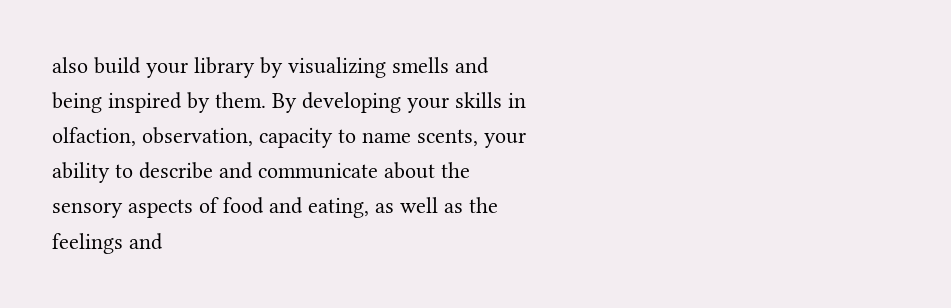also build your library by visualizing smells and being inspired by them. By developing your skills in olfaction, observation, capacity to name scents, your ability to describe and communicate about the sensory aspects of food and eating, as well as the feelings and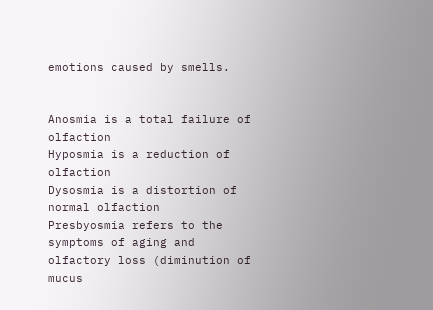emotions caused by smells.


Anosmia is a total failure of olfaction
Hyposmia is a reduction of olfaction
Dysosmia is a distortion of normal olfaction
Presbyosmia refers to the symptoms of aging and olfactory loss (diminution of mucus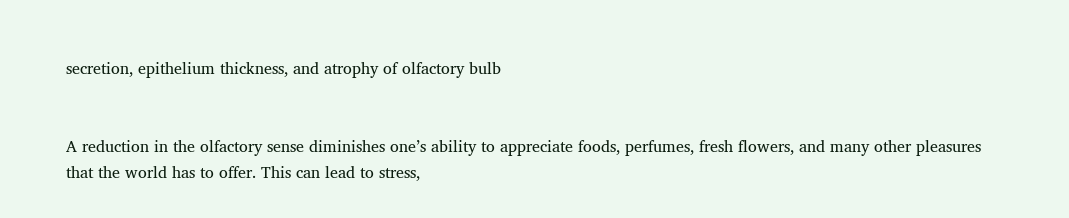secretion, epithelium thickness, and atrophy of olfactory bulb


A reduction in the olfactory sense diminishes one’s ability to appreciate foods, perfumes, fresh flowers, and many other pleasures that the world has to offer. This can lead to stress,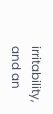irritability, and an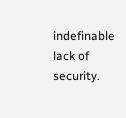indefinable lack of security.